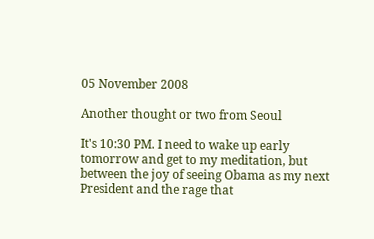05 November 2008

Another thought or two from Seoul

It's 10:30 PM. I need to wake up early tomorrow and get to my meditation, but between the joy of seeing Obama as my next President and the rage that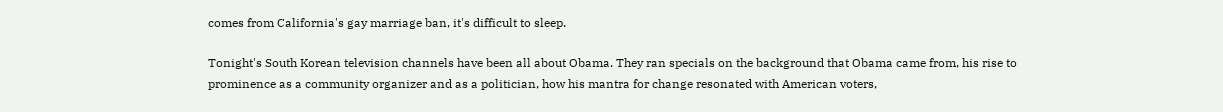comes from California's gay marriage ban, it's difficult to sleep.

Tonight's South Korean television channels have been all about Obama. They ran specials on the background that Obama came from, his rise to prominence as a community organizer and as a politician, how his mantra for change resonated with American voters,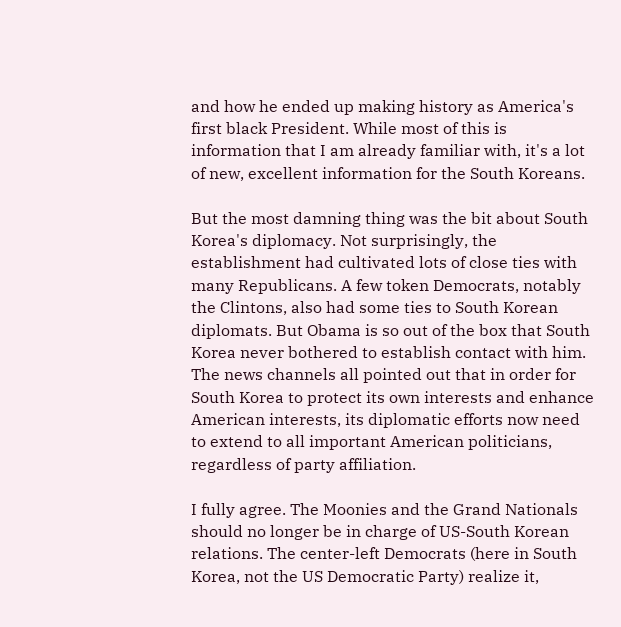and how he ended up making history as America's first black President. While most of this is information that I am already familiar with, it's a lot of new, excellent information for the South Koreans.

But the most damning thing was the bit about South Korea's diplomacy. Not surprisingly, the establishment had cultivated lots of close ties with many Republicans. A few token Democrats, notably the Clintons, also had some ties to South Korean diplomats. But Obama is so out of the box that South Korea never bothered to establish contact with him. The news channels all pointed out that in order for South Korea to protect its own interests and enhance American interests, its diplomatic efforts now need to extend to all important American politicians, regardless of party affiliation.

I fully agree. The Moonies and the Grand Nationals should no longer be in charge of US-South Korean relations. The center-left Democrats (here in South Korea, not the US Democratic Party) realize it,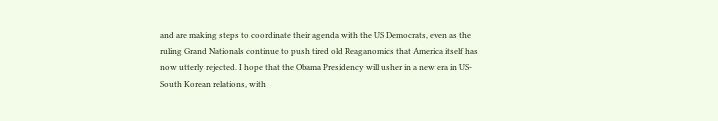and are making steps to coordinate their agenda with the US Democrats, even as the ruling Grand Nationals continue to push tired old Reaganomics that America itself has now utterly rejected. I hope that the Obama Presidency will usher in a new era in US-South Korean relations, with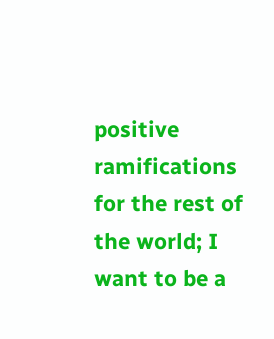positive ramifications for the rest of the world; I want to be a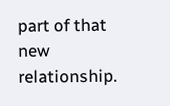part of that new relationship.